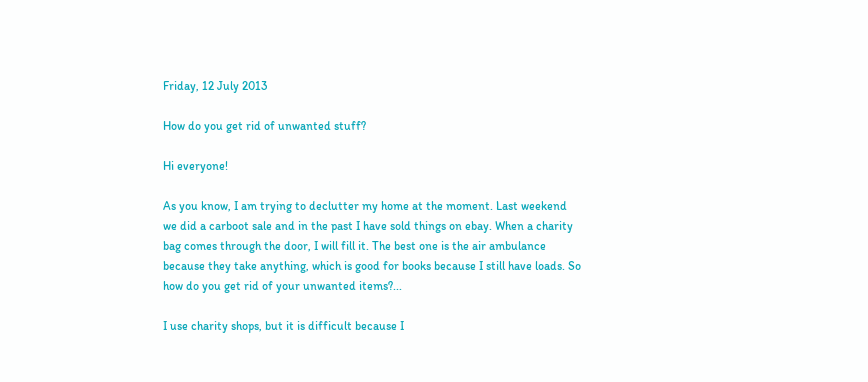Friday, 12 July 2013

How do you get rid of unwanted stuff?

Hi everyone!

As you know, I am trying to declutter my home at the moment. Last weekend we did a carboot sale and in the past I have sold things on ebay. When a charity bag comes through the door, I will fill it. The best one is the air ambulance because they take anything, which is good for books because I still have loads. So how do you get rid of your unwanted items?...

I use charity shops, but it is difficult because I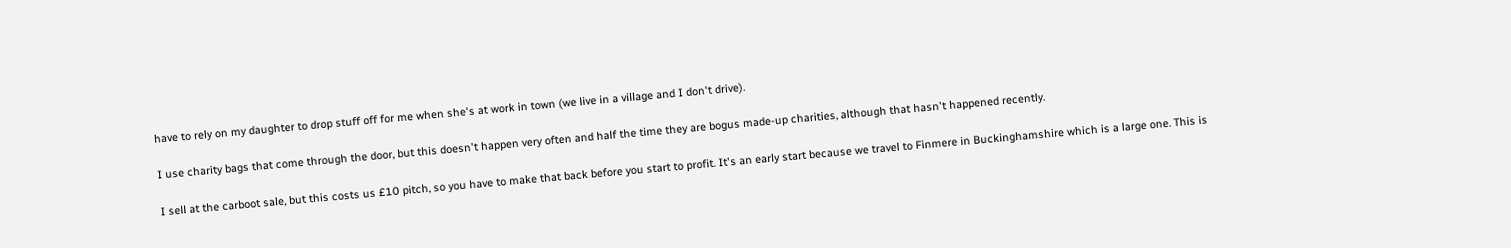have to rely on my daughter to drop stuff off for me when she's at work in town (we live in a village and I don't drive).

I use charity bags that come through the door, but this doesn't happen very often and half the time they are bogus made-up charities, although that hasn't happened recently.

I sell at the carboot sale, but this costs us £10 pitch, so you have to make that back before you start to profit. It's an early start because we travel to Finmere in Buckinghamshire which is a large one. This is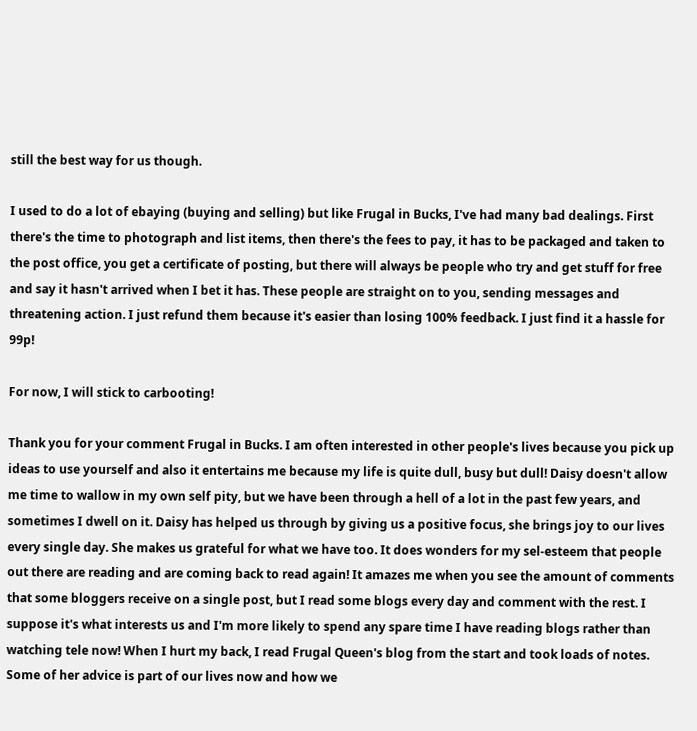still the best way for us though.

I used to do a lot of ebaying (buying and selling) but like Frugal in Bucks, I've had many bad dealings. First there's the time to photograph and list items, then there's the fees to pay, it has to be packaged and taken to the post office, you get a certificate of posting, but there will always be people who try and get stuff for free and say it hasn't arrived when I bet it has. These people are straight on to you, sending messages and threatening action. I just refund them because it's easier than losing 100% feedback. I just find it a hassle for 99p!

For now, I will stick to carbooting!

Thank you for your comment Frugal in Bucks. I am often interested in other people's lives because you pick up ideas to use yourself and also it entertains me because my life is quite dull, busy but dull! Daisy doesn't allow me time to wallow in my own self pity, but we have been through a hell of a lot in the past few years, and sometimes I dwell on it. Daisy has helped us through by giving us a positive focus, she brings joy to our lives every single day. She makes us grateful for what we have too. It does wonders for my sel-esteem that people out there are reading and are coming back to read again! It amazes me when you see the amount of comments that some bloggers receive on a single post, but I read some blogs every day and comment with the rest. I suppose it's what interests us and I'm more likely to spend any spare time I have reading blogs rather than watching tele now! When I hurt my back, I read Frugal Queen's blog from the start and took loads of notes. Some of her advice is part of our lives now and how we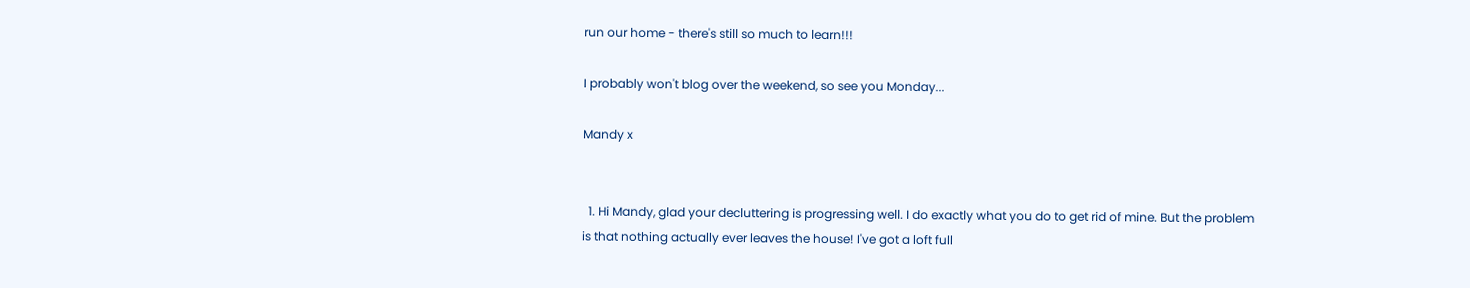run our home - there's still so much to learn!!!

I probably won't blog over the weekend, so see you Monday...

Mandy x


  1. Hi Mandy, glad your decluttering is progressing well. I do exactly what you do to get rid of mine. But the problem is that nothing actually ever leaves the house! I've got a loft full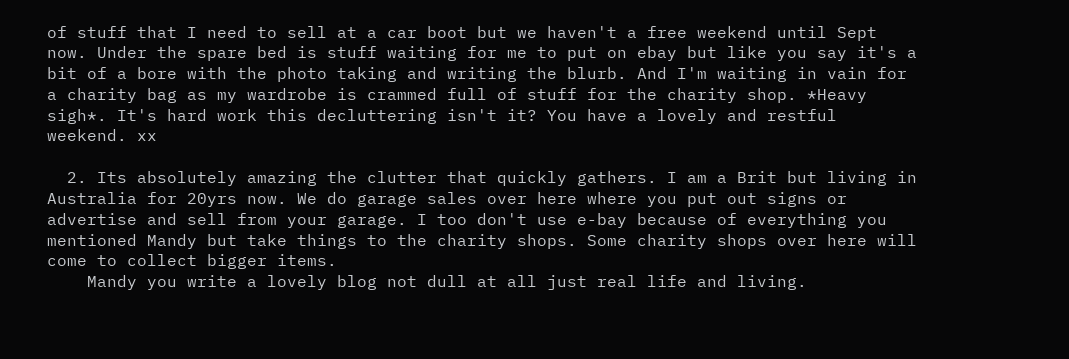of stuff that I need to sell at a car boot but we haven't a free weekend until Sept now. Under the spare bed is stuff waiting for me to put on ebay but like you say it's a bit of a bore with the photo taking and writing the blurb. And I'm waiting in vain for a charity bag as my wardrobe is crammed full of stuff for the charity shop. *Heavy sigh*. It's hard work this decluttering isn't it? You have a lovely and restful weekend. xx

  2. Its absolutely amazing the clutter that quickly gathers. I am a Brit but living in Australia for 20yrs now. We do garage sales over here where you put out signs or advertise and sell from your garage. I too don't use e-bay because of everything you mentioned Mandy but take things to the charity shops. Some charity shops over here will come to collect bigger items.
    Mandy you write a lovely blog not dull at all just real life and living.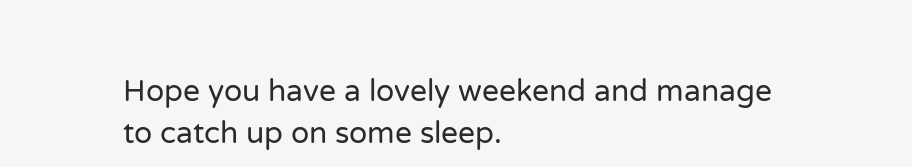Hope you have a lovely weekend and manage to catch up on some sleep.